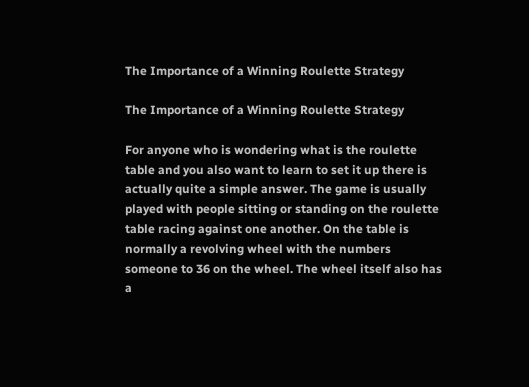The Importance of a Winning Roulette Strategy

The Importance of a Winning Roulette Strategy

For anyone who is wondering what is the roulette table and you also want to learn to set it up there is actually quite a simple answer. The game is usually played with people sitting or standing on the roulette table racing against one another. On the table is normally a revolving wheel with the numbers someone to 36 on the wheel. The wheel itself also has a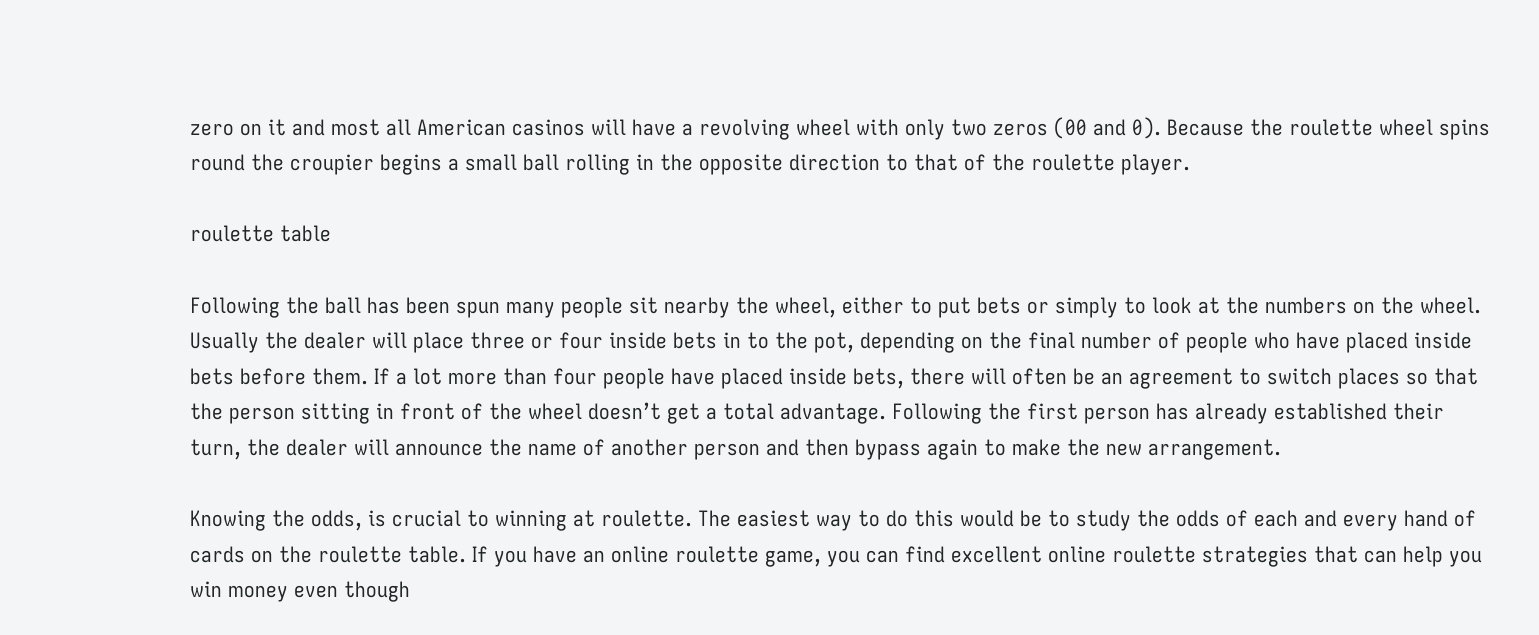zero on it and most all American casinos will have a revolving wheel with only two zeros (00 and 0). Because the roulette wheel spins round the croupier begins a small ball rolling in the opposite direction to that of the roulette player.

roulette table

Following the ball has been spun many people sit nearby the wheel, either to put bets or simply to look at the numbers on the wheel. Usually the dealer will place three or four inside bets in to the pot, depending on the final number of people who have placed inside bets before them. If a lot more than four people have placed inside bets, there will often be an agreement to switch places so that the person sitting in front of the wheel doesn’t get a total advantage. Following the first person has already established their turn, the dealer will announce the name of another person and then bypass again to make the new arrangement.

Knowing the odds, is crucial to winning at roulette. The easiest way to do this would be to study the odds of each and every hand of cards on the roulette table. If you have an online roulette game, you can find excellent online roulette strategies that can help you win money even though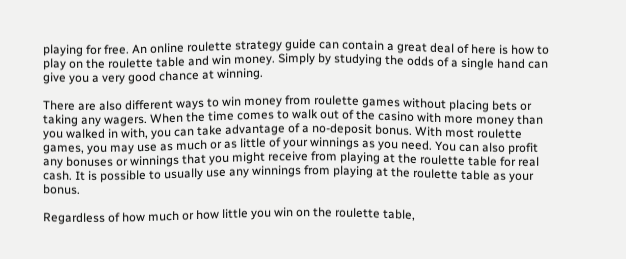playing for free. An online roulette strategy guide can contain a great deal of here is how to play on the roulette table and win money. Simply by studying the odds of a single hand can give you a very good chance at winning.

There are also different ways to win money from roulette games without placing bets or taking any wagers. When the time comes to walk out of the casino with more money than you walked in with, you can take advantage of a no-deposit bonus. With most roulette games, you may use as much or as little of your winnings as you need. You can also profit any bonuses or winnings that you might receive from playing at the roulette table for real cash. It is possible to usually use any winnings from playing at the roulette table as your bonus.

Regardless of how much or how little you win on the roulette table,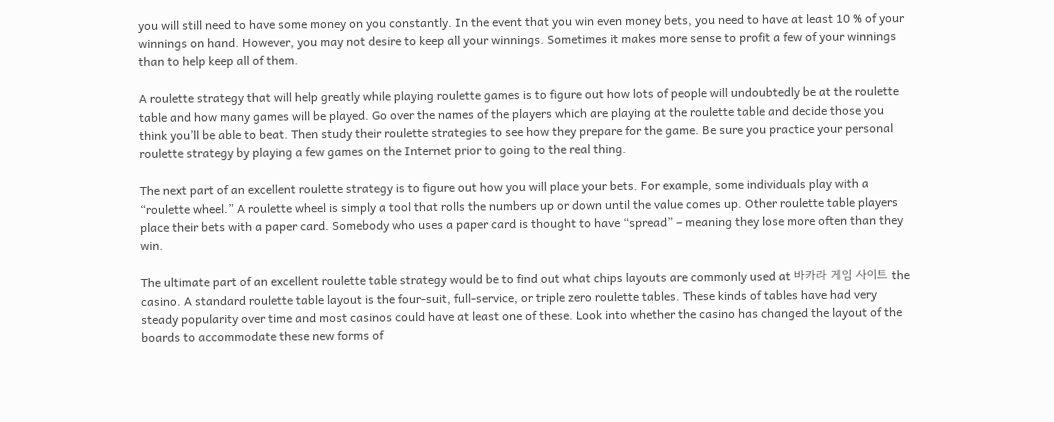you will still need to have some money on you constantly. In the event that you win even money bets, you need to have at least 10 % of your winnings on hand. However, you may not desire to keep all your winnings. Sometimes it makes more sense to profit a few of your winnings than to help keep all of them.

A roulette strategy that will help greatly while playing roulette games is to figure out how lots of people will undoubtedly be at the roulette table and how many games will be played. Go over the names of the players which are playing at the roulette table and decide those you think you’ll be able to beat. Then study their roulette strategies to see how they prepare for the game. Be sure you practice your personal roulette strategy by playing a few games on the Internet prior to going to the real thing.

The next part of an excellent roulette strategy is to figure out how you will place your bets. For example, some individuals play with a “roulette wheel.” A roulette wheel is simply a tool that rolls the numbers up or down until the value comes up. Other roulette table players place their bets with a paper card. Somebody who uses a paper card is thought to have “spread” – meaning they lose more often than they win.

The ultimate part of an excellent roulette table strategy would be to find out what chips layouts are commonly used at 바카라 게임 사이트 the casino. A standard roulette table layout is the four-suit, full-service, or triple zero roulette tables. These kinds of tables have had very steady popularity over time and most casinos could have at least one of these. Look into whether the casino has changed the layout of the boards to accommodate these new forms of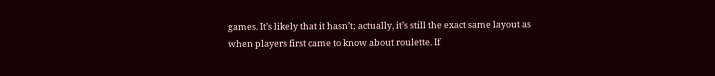games. It’s likely that it hasn’t; actually, it’s still the exact same layout as when players first came to know about roulette. If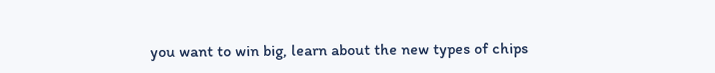you want to win big, learn about the new types of chips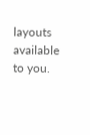layouts available to you.